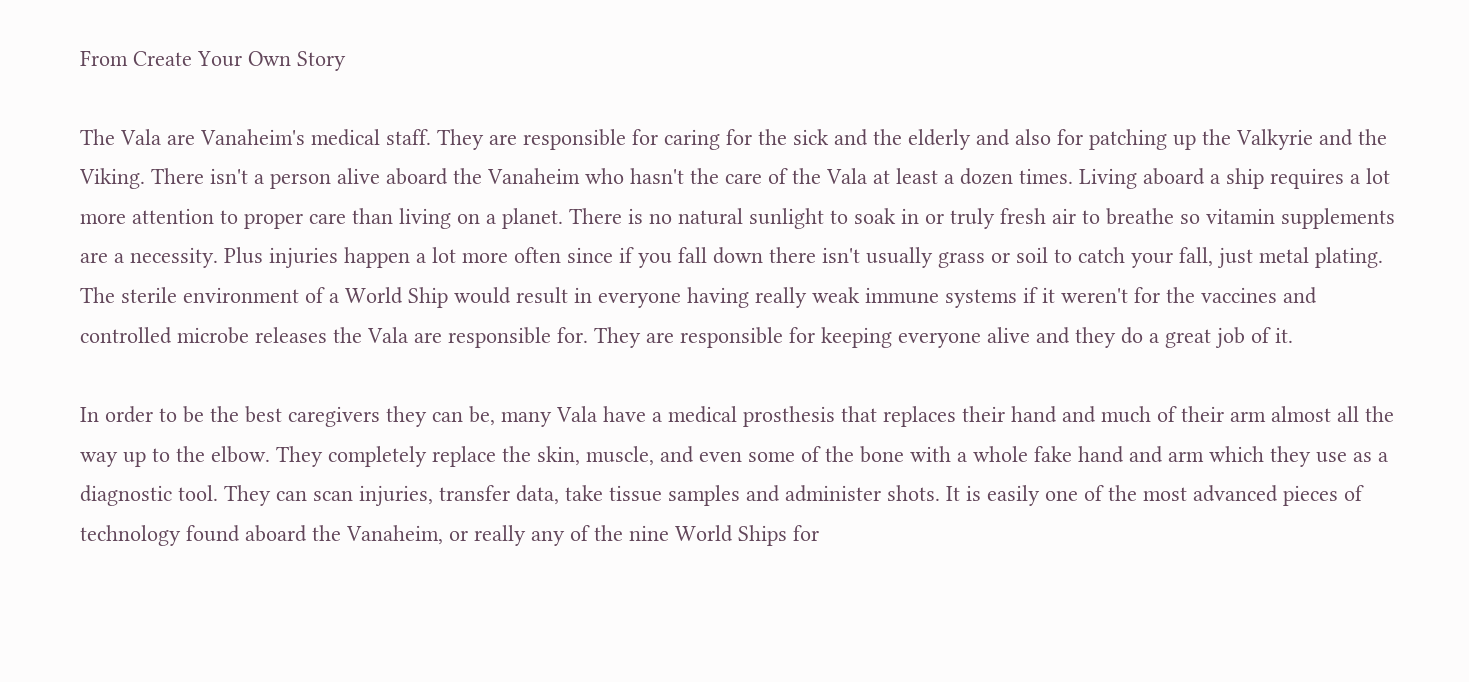From Create Your Own Story

The Vala are Vanaheim's medical staff. They are responsible for caring for the sick and the elderly and also for patching up the Valkyrie and the Viking. There isn't a person alive aboard the Vanaheim who hasn't the care of the Vala at least a dozen times. Living aboard a ship requires a lot more attention to proper care than living on a planet. There is no natural sunlight to soak in or truly fresh air to breathe so vitamin supplements are a necessity. Plus injuries happen a lot more often since if you fall down there isn't usually grass or soil to catch your fall, just metal plating. The sterile environment of a World Ship would result in everyone having really weak immune systems if it weren't for the vaccines and controlled microbe releases the Vala are responsible for. They are responsible for keeping everyone alive and they do a great job of it.

In order to be the best caregivers they can be, many Vala have a medical prosthesis that replaces their hand and much of their arm almost all the way up to the elbow. They completely replace the skin, muscle, and even some of the bone with a whole fake hand and arm which they use as a diagnostic tool. They can scan injuries, transfer data, take tissue samples and administer shots. It is easily one of the most advanced pieces of technology found aboard the Vanaheim, or really any of the nine World Ships for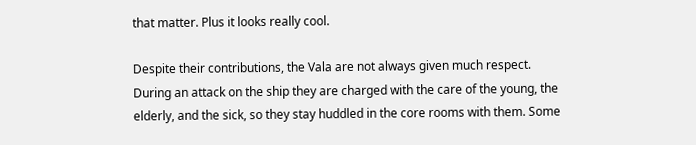that matter. Plus it looks really cool.

Despite their contributions, the Vala are not always given much respect. During an attack on the ship they are charged with the care of the young, the elderly, and the sick, so they stay huddled in the core rooms with them. Some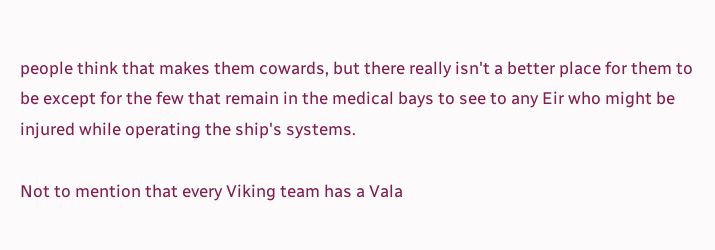people think that makes them cowards, but there really isn't a better place for them to be except for the few that remain in the medical bays to see to any Eir who might be injured while operating the ship's systems.

Not to mention that every Viking team has a Vala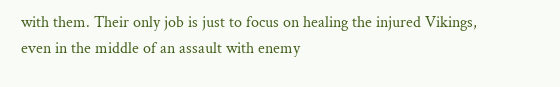with them. Their only job is just to focus on healing the injured Vikings, even in the middle of an assault with enemy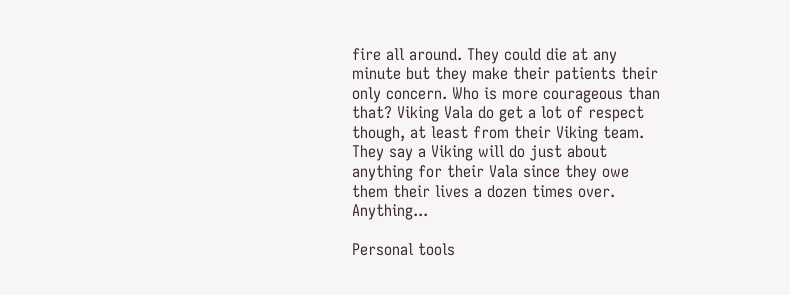fire all around. They could die at any minute but they make their patients their only concern. Who is more courageous than that? Viking Vala do get a lot of respect though, at least from their Viking team. They say a Viking will do just about anything for their Vala since they owe them their lives a dozen times over. Anything...

Personal tools